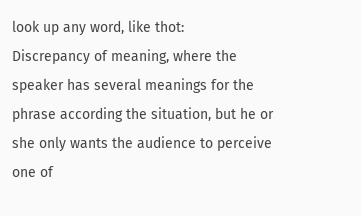look up any word, like thot:
Discrepancy of meaning, where the speaker has several meanings for the phrase according the situation, but he or she only wants the audience to perceive one of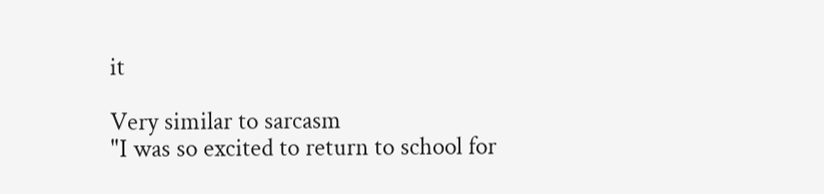it

Very similar to sarcasm
"I was so excited to return to school for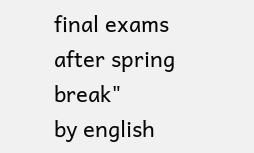final exams after spring break"
by english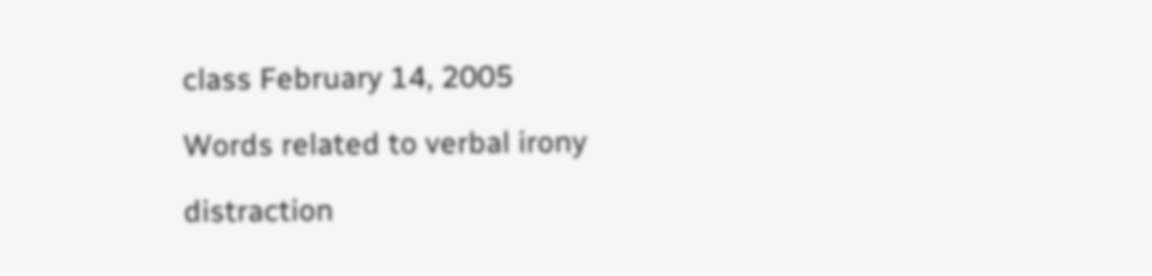class February 14, 2005

Words related to verbal irony

distraction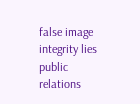false image integrity lies public relations